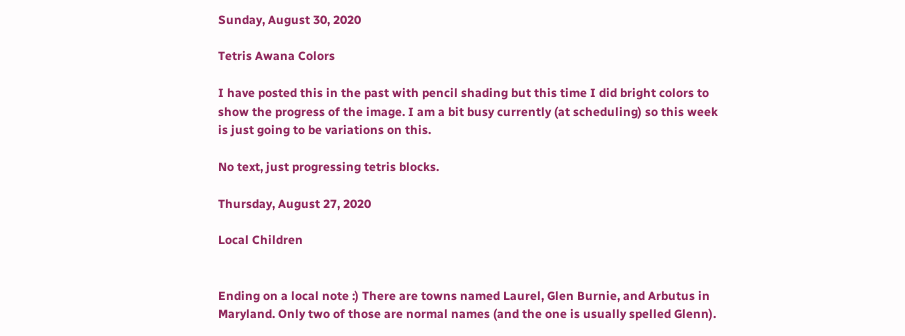Sunday, August 30, 2020

Tetris Awana Colors

I have posted this in the past with pencil shading but this time I did bright colors to show the progress of the image. I am a bit busy currently (at scheduling) so this week is just going to be variations on this.

No text, just progressing tetris blocks.

Thursday, August 27, 2020

Local Children


Ending on a local note :) There are towns named Laurel, Glen Burnie, and Arbutus in Maryland. Only two of those are normal names (and the one is usually spelled Glenn).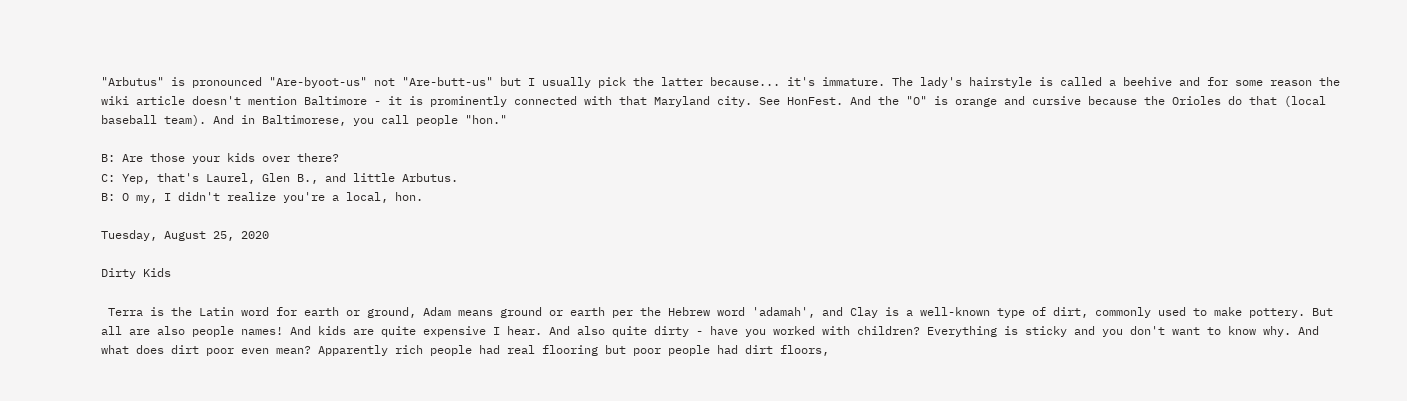"Arbutus" is pronounced "Are-byoot-us" not "Are-butt-us" but I usually pick the latter because... it's immature. The lady's hairstyle is called a beehive and for some reason the wiki article doesn't mention Baltimore - it is prominently connected with that Maryland city. See HonFest. And the "O" is orange and cursive because the Orioles do that (local baseball team). And in Baltimorese, you call people "hon."

B: Are those your kids over there?
C: Yep, that's Laurel, Glen B., and little Arbutus.
B: O my, I didn't realize you're a local, hon.

Tuesday, August 25, 2020

Dirty Kids

 Terra is the Latin word for earth or ground, Adam means ground or earth per the Hebrew word 'adamah', and Clay is a well-known type of dirt, commonly used to make pottery. But all are also people names! And kids are quite expensive I hear. And also quite dirty - have you worked with children? Everything is sticky and you don't want to know why. And what does dirt poor even mean? Apparently rich people had real flooring but poor people had dirt floors,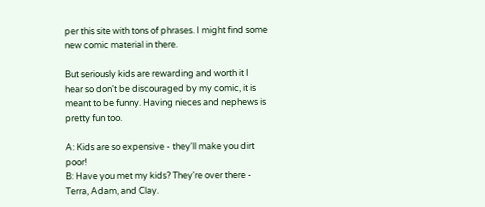per this site with tons of phrases. I might find some new comic material in there.

But seriously kids are rewarding and worth it I hear so don't be discouraged by my comic, it is meant to be funny. Having nieces and nephews is pretty fun too.

A: Kids are so expensive - they'll make you dirt poor!
B: Have you met my kids? They're over there - Terra, Adam, and Clay.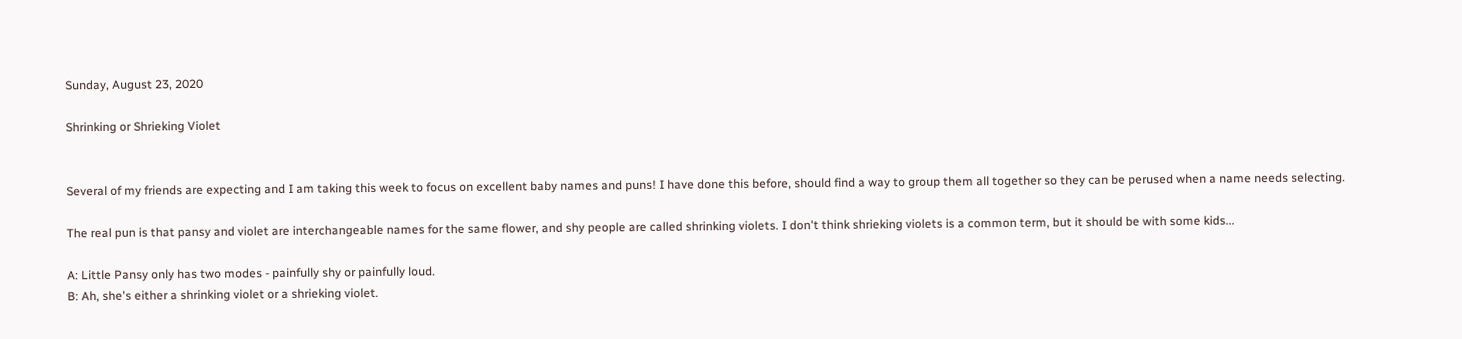Sunday, August 23, 2020

Shrinking or Shrieking Violet


Several of my friends are expecting and I am taking this week to focus on excellent baby names and puns! I have done this before, should find a way to group them all together so they can be perused when a name needs selecting.

The real pun is that pansy and violet are interchangeable names for the same flower, and shy people are called shrinking violets. I don't think shrieking violets is a common term, but it should be with some kids...

A: Little Pansy only has two modes - painfully shy or painfully loud.
B: Ah, she's either a shrinking violet or a shrieking violet.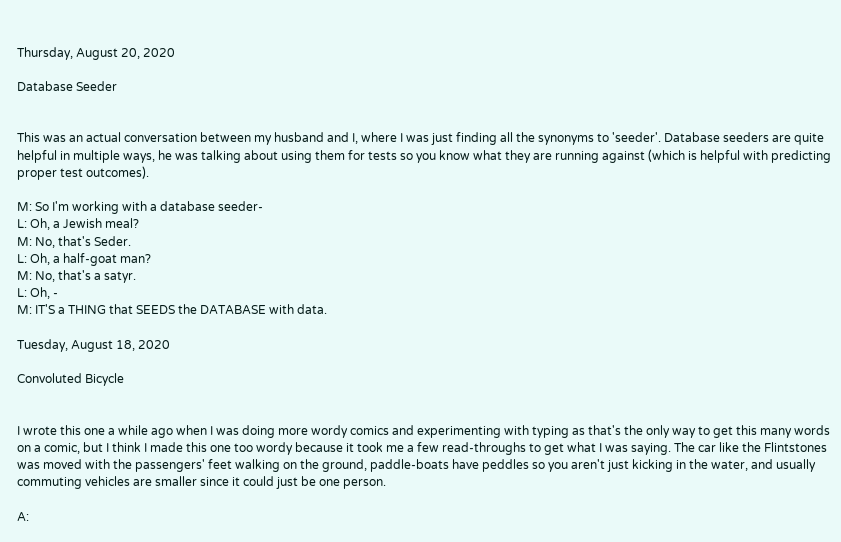Thursday, August 20, 2020

Database Seeder


This was an actual conversation between my husband and I, where I was just finding all the synonyms to 'seeder'. Database seeders are quite helpful in multiple ways, he was talking about using them for tests so you know what they are running against (which is helpful with predicting proper test outcomes).

M: So I'm working with a database seeder-
L: Oh, a Jewish meal?
M: No, that's Seder.
L: Oh, a half-goat man?
M: No, that's a satyr.
L: Oh, -
M: IT'S a THING that SEEDS the DATABASE with data.

Tuesday, August 18, 2020

Convoluted Bicycle


I wrote this one a while ago when I was doing more wordy comics and experimenting with typing as that's the only way to get this many words on a comic, but I think I made this one too wordy because it took me a few read-throughs to get what I was saying. The car like the Flintstones was moved with the passengers' feet walking on the ground, paddle-boats have peddles so you aren't just kicking in the water, and usually commuting vehicles are smaller since it could just be one person.

A: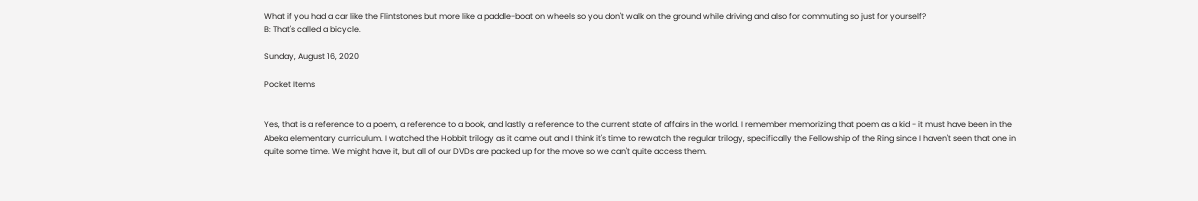What if you had a car like the Flintstones but more like a paddle-boat on wheels so you don't walk on the ground while driving and also for commuting so just for yourself?
B: That's called a bicycle.

Sunday, August 16, 2020

Pocket Items


Yes, that is a reference to a poem, a reference to a book, and lastly a reference to the current state of affairs in the world. I remember memorizing that poem as a kid - it must have been in the Abeka elementary curriculum. I watched the Hobbit trilogy as it came out and I think it's time to rewatch the regular trilogy, specifically the Fellowship of the Ring since I haven't seen that one in quite some time. We might have it, but all of our DVDs are packed up for the move so we can't quite access them.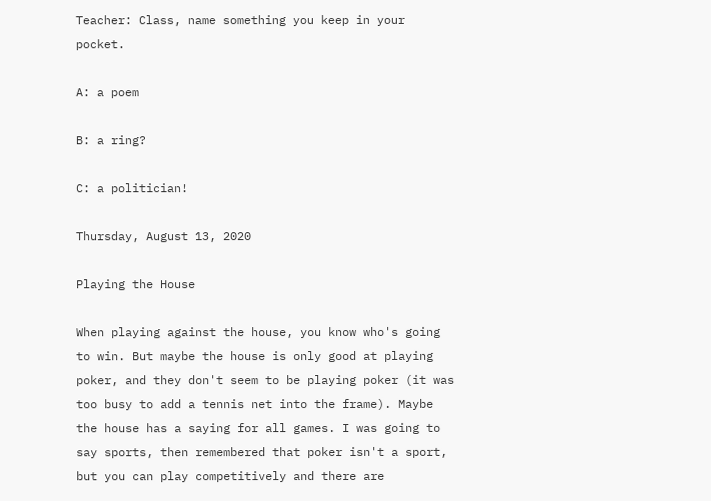Teacher: Class, name something you keep in your pocket.

A: a poem

B: a ring?

C: a politician!

Thursday, August 13, 2020

Playing the House

When playing against the house, you know who's going to win. But maybe the house is only good at playing poker, and they don't seem to be playing poker (it was too busy to add a tennis net into the frame). Maybe the house has a saying for all games. I was going to say sports, then remembered that poker isn't a sport, but you can play competitively and there are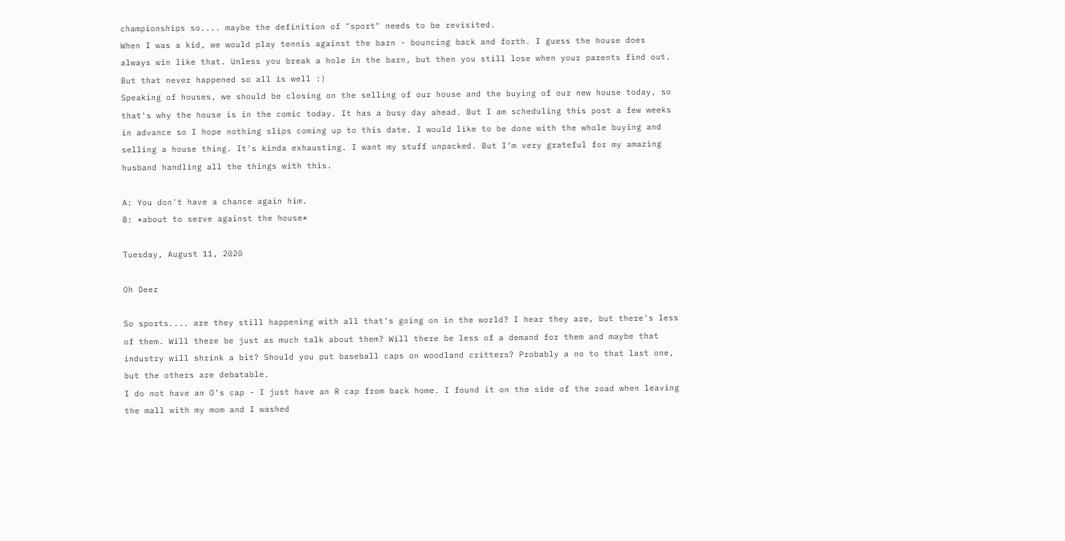championships so.... maybe the definition of "sport" needs to be revisited.
When I was a kid, we would play tennis against the barn - bouncing back and forth. I guess the house does always win like that. Unless you break a hole in the barn, but then you still lose when your parents find out. But that never happened so all is well :)
Speaking of houses, we should be closing on the selling of our house and the buying of our new house today, so that's why the house is in the comic today. It has a busy day ahead. But I am scheduling this post a few weeks in advance so I hope nothing slips coming up to this date. I would like to be done with the whole buying and selling a house thing. It's kinda exhausting. I want my stuff unpacked. But I'm very grateful for my amazing husband handling all the things with this.

A: You don't have a chance again him.
B: *about to serve against the house*

Tuesday, August 11, 2020

Oh Deer

So sports.... are they still happening with all that's going on in the world? I hear they are, but there's less of them. Will there be just as much talk about them? Will there be less of a demand for them and maybe that industry will shrink a bit? Should you put baseball caps on woodland critters? Probably a no to that last one, but the others are debatable.
I do not have an O's cap - I just have an R cap from back home. I found it on the side of the road when leaving the mall with my mom and I washed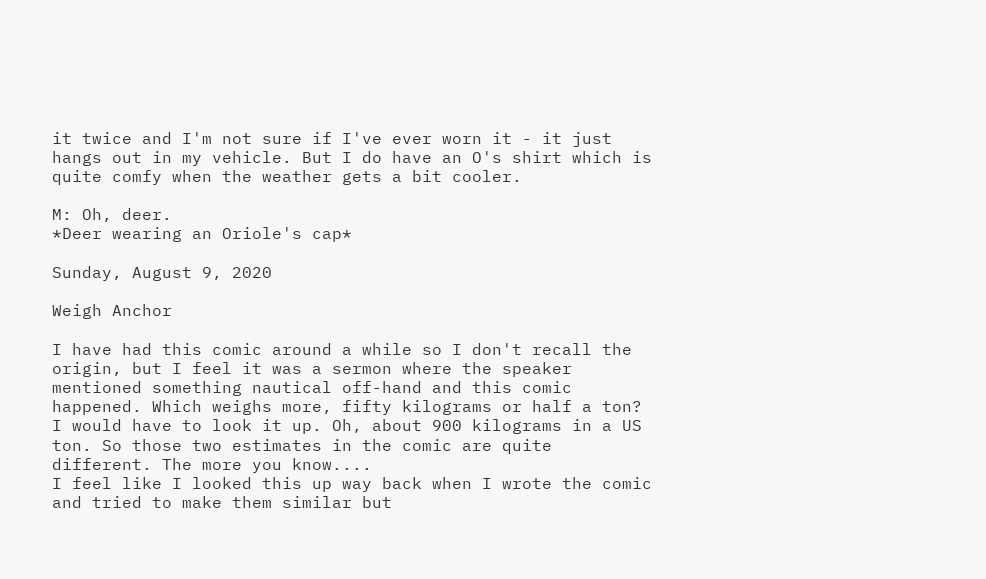it twice and I'm not sure if I've ever worn it - it just hangs out in my vehicle. But I do have an O's shirt which is quite comfy when the weather gets a bit cooler.

M: Oh, deer.
*Deer wearing an Oriole's cap*

Sunday, August 9, 2020

Weigh Anchor

I have had this comic around a while so I don't recall the origin, but I feel it was a sermon where the speaker mentioned something nautical off-hand and this comic happened. Which weighs more, fifty kilograms or half a ton? I would have to look it up. Oh, about 900 kilograms in a US ton. So those two estimates in the comic are quite different. The more you know....
I feel like I looked this up way back when I wrote the comic and tried to make them similar but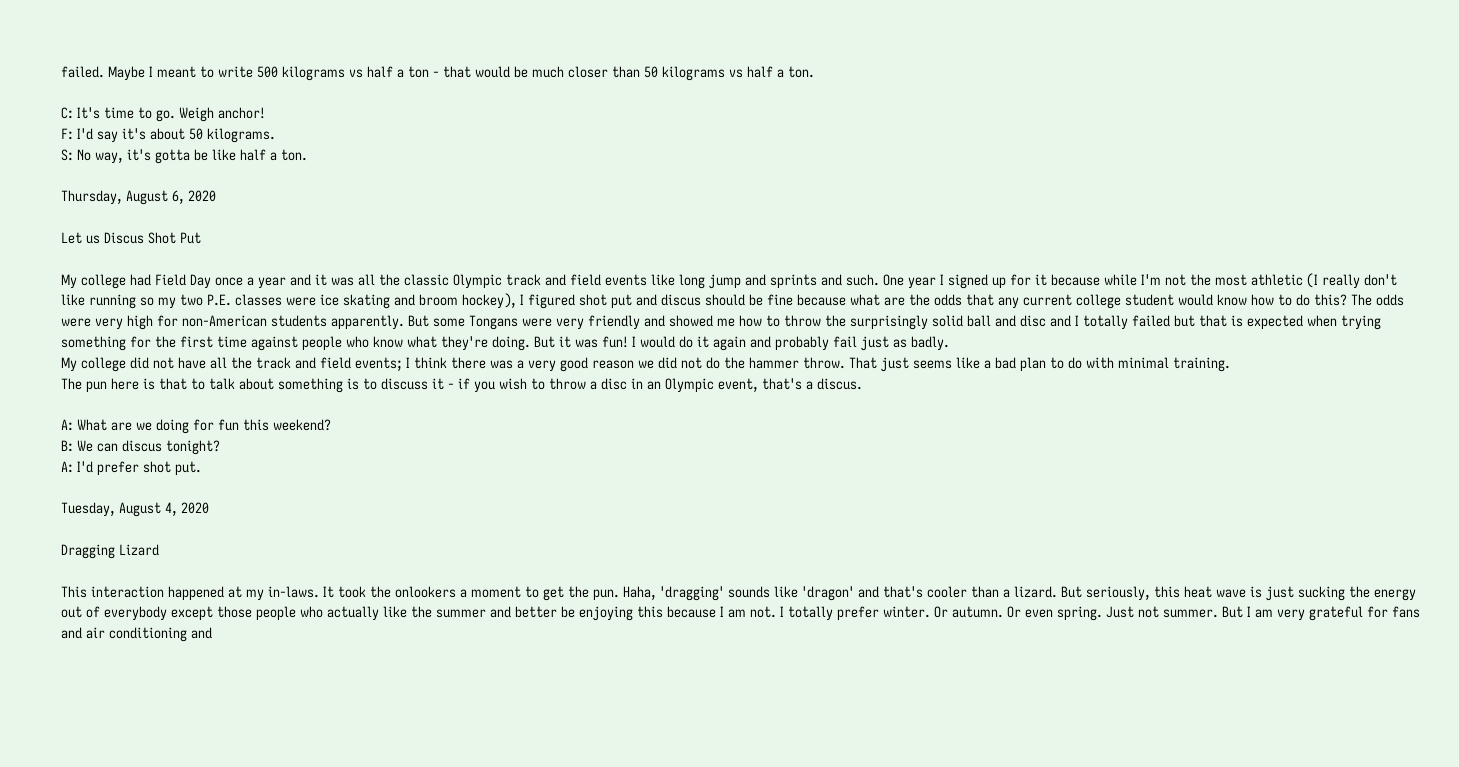failed. Maybe I meant to write 500 kilograms vs half a ton - that would be much closer than 50 kilograms vs half a ton.

C: It's time to go. Weigh anchor!
F: I'd say it's about 50 kilograms.
S: No way, it's gotta be like half a ton.

Thursday, August 6, 2020

Let us Discus Shot Put

My college had Field Day once a year and it was all the classic Olympic track and field events like long jump and sprints and such. One year I signed up for it because while I'm not the most athletic (I really don't like running so my two P.E. classes were ice skating and broom hockey), I figured shot put and discus should be fine because what are the odds that any current college student would know how to do this? The odds were very high for non-American students apparently. But some Tongans were very friendly and showed me how to throw the surprisingly solid ball and disc and I totally failed but that is expected when trying something for the first time against people who know what they're doing. But it was fun! I would do it again and probably fail just as badly.
My college did not have all the track and field events; I think there was a very good reason we did not do the hammer throw. That just seems like a bad plan to do with minimal training.
The pun here is that to talk about something is to discuss it - if you wish to throw a disc in an Olympic event, that's a discus.

A: What are we doing for fun this weekend?
B: We can discus tonight?
A: I'd prefer shot put.

Tuesday, August 4, 2020

Dragging Lizard

This interaction happened at my in-laws. It took the onlookers a moment to get the pun. Haha, 'dragging' sounds like 'dragon' and that's cooler than a lizard. But seriously, this heat wave is just sucking the energy out of everybody except those people who actually like the summer and better be enjoying this because I am not. I totally prefer winter. Or autumn. Or even spring. Just not summer. But I am very grateful for fans and air conditioning and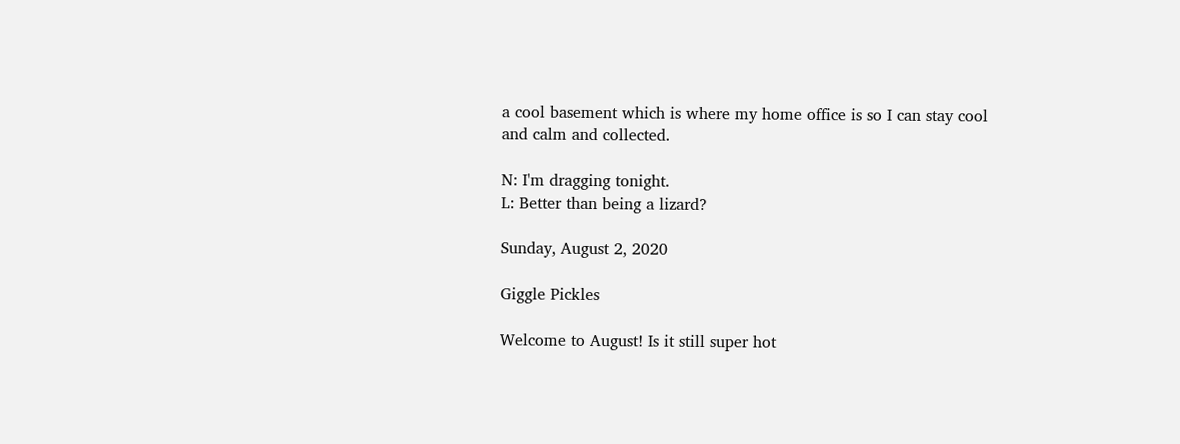a cool basement which is where my home office is so I can stay cool and calm and collected.

N: I'm dragging tonight.
L: Better than being a lizard?

Sunday, August 2, 2020

Giggle Pickles

Welcome to August! Is it still super hot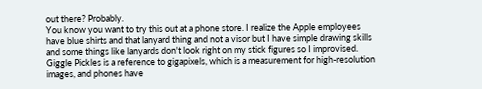out there? Probably.
You know you want to try this out at a phone store. I realize the Apple employees have blue shirts and that lanyard thing and not a visor but I have simple drawing skills and some things like lanyards don't look right on my stick figures so I improvised.
Giggle Pickles is a reference to gigapixels, which is a measurement for high-resolution images, and phones have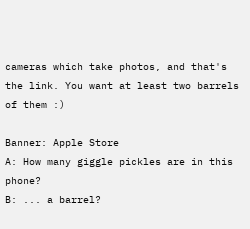cameras which take photos, and that's the link. You want at least two barrels of them :)

Banner: Apple Store
A: How many giggle pickles are in this phone?
B: ... a barrel?